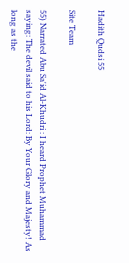Hadith Qudsi 55

Site Team

55) Narrated Abu Sa'id Al-Khudri : I heard Prophet Muhammad  saying: The devil said to his Lord: By Your Glory and Majesty! As long as the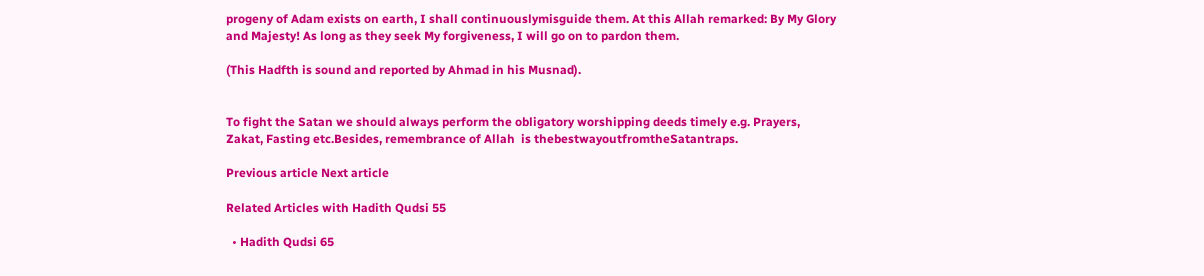progeny of Adam exists on earth, I shall continuouslymisguide them. At this Allah remarked: By My Glory and Majesty! As long as they seek My forgiveness, I will go on to pardon them.

(This Hadfth is sound and reported by Ahmad in his Musnad).


To fight the Satan we should always perform the obligatory worshipping deeds timely e.g. Prayers, Zakat, Fasting etc.Besides, remembrance of Allah  is thebestwayoutfromtheSatantraps.

Previous article Next article

Related Articles with Hadith Qudsi 55

  • Hadith Qudsi 65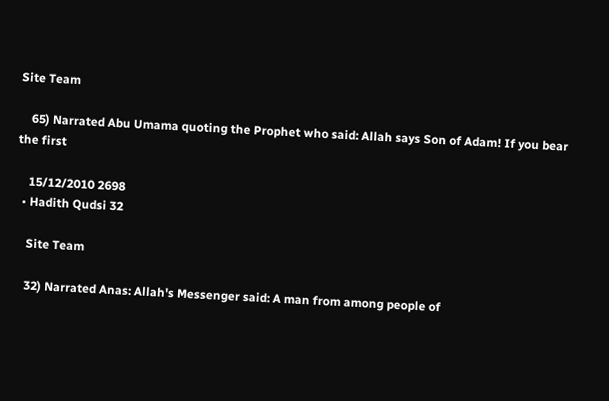Site Team

    65) Narrated Abu Umama quoting the Prophet who said: Allah says Son of Adam! If you bear the first

    15/12/2010 2698
  • Hadith Qudsi 32

    Site Team

    32) Narrated Anas: Allah's Messenger said: A man from among people of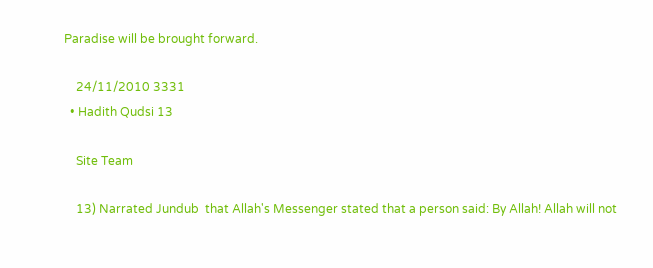Paradise will be brought forward.

    24/11/2010 3331
  • Hadith Qudsi 13

    Site Team

    13) Narrated Jundub  that Allah's Messenger stated that a person said: By Allah! Allah will not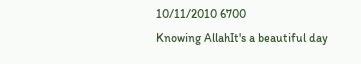10/11/2010 6700
Knowing AllahIt's a beautiful day